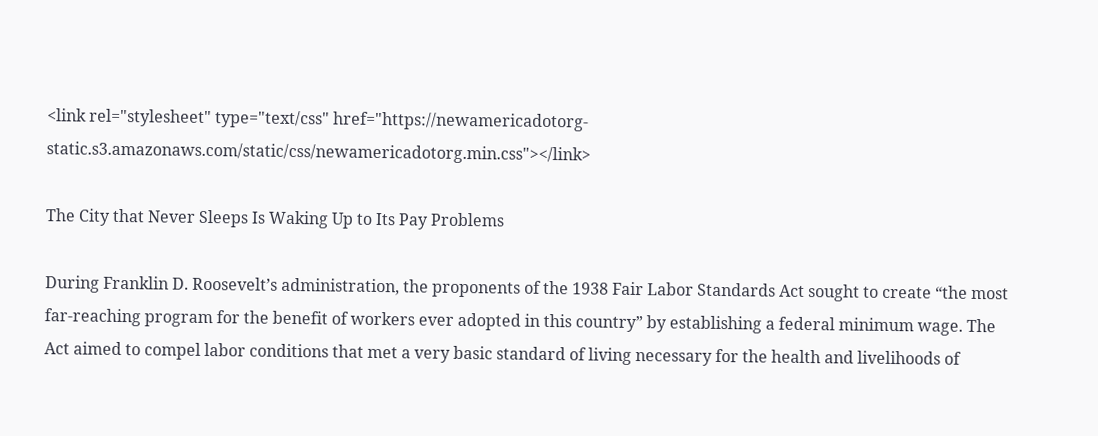<link rel="stylesheet" type="text/css" href="https://newamericadotorg-static.s3.amazonaws.com/static/css/newamericadotorg.min.css"></link>

The City that Never Sleeps Is Waking Up to Its Pay Problems

During Franklin D. Roosevelt’s administration, the proponents of the 1938 Fair Labor Standards Act sought to create “the most far-reaching program for the benefit of workers ever adopted in this country” by establishing a federal minimum wage. The Act aimed to compel labor conditions that met a very basic standard of living necessary for the health and livelihoods of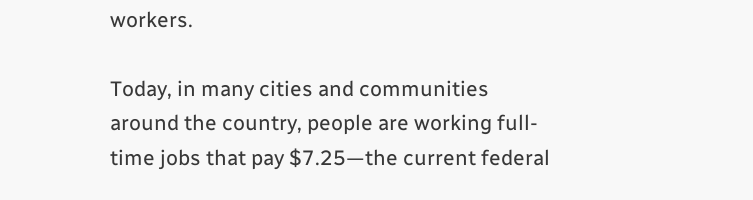workers.

Today, in many cities and communities around the country, people are working full-time jobs that pay $7.25—the current federal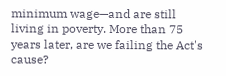minimum wage—and are still living in poverty. More than 75 years later, are we failing the Act's cause?